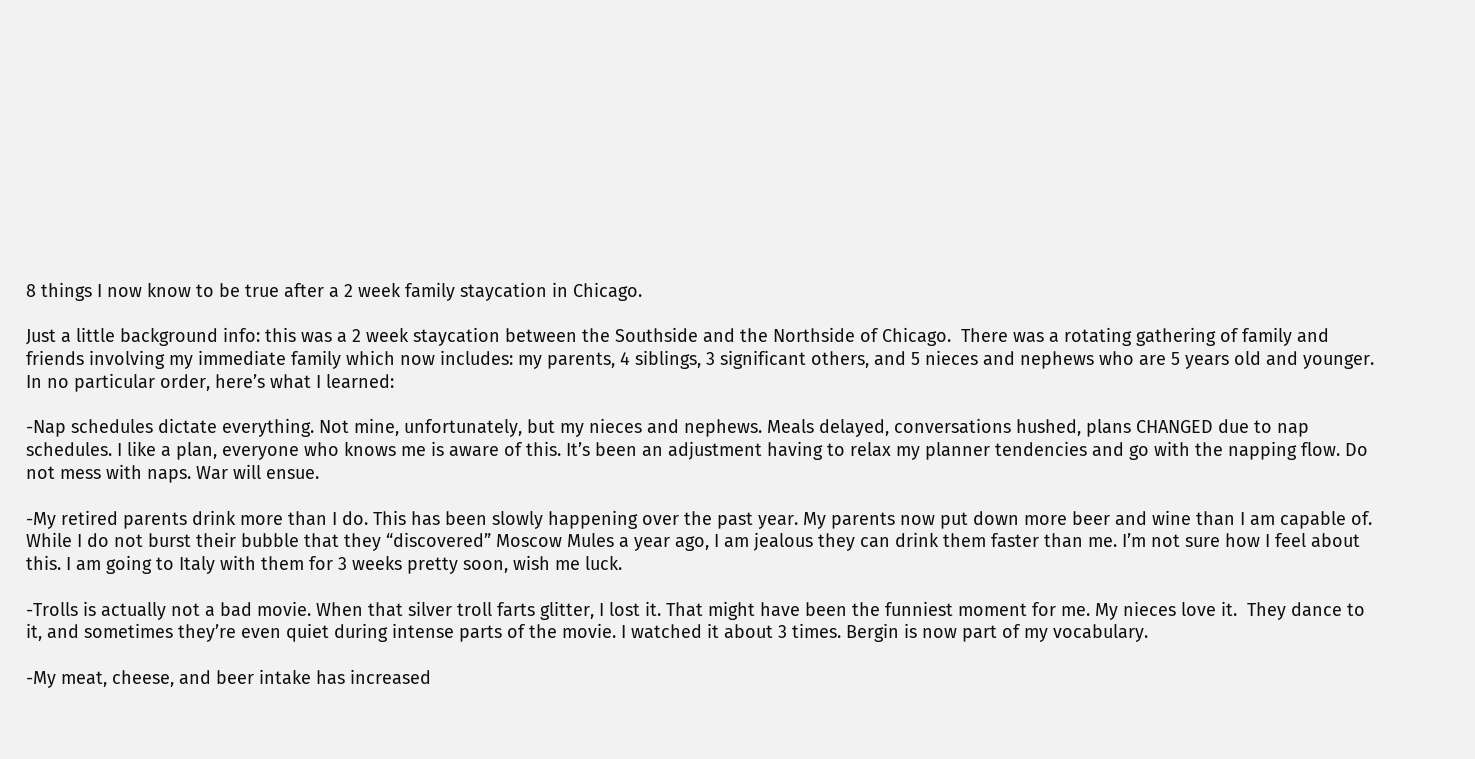8 things I now know to be true after a 2 week family staycation in Chicago.

Just a little background info: this was a 2 week staycation between the Southside and the Northside of Chicago.  There was a rotating gathering of family and friends involving my immediate family which now includes: my parents, 4 siblings, 3 significant others, and 5 nieces and nephews who are 5 years old and younger. In no particular order, here’s what I learned:

-Nap schedules dictate everything. Not mine, unfortunately, but my nieces and nephews. Meals delayed, conversations hushed, plans CHANGED due to nap schedules. I like a plan, everyone who knows me is aware of this. It’s been an adjustment having to relax my planner tendencies and go with the napping flow. Do not mess with naps. War will ensue.

-My retired parents drink more than I do. This has been slowly happening over the past year. My parents now put down more beer and wine than I am capable of. While I do not burst their bubble that they “discovered” Moscow Mules a year ago, I am jealous they can drink them faster than me. I’m not sure how I feel about this. I am going to Italy with them for 3 weeks pretty soon, wish me luck.

-Trolls is actually not a bad movie. When that silver troll farts glitter, I lost it. That might have been the funniest moment for me. My nieces love it.  They dance to it, and sometimes they’re even quiet during intense parts of the movie. I watched it about 3 times. Bergin is now part of my vocabulary.

-My meat, cheese, and beer intake has increased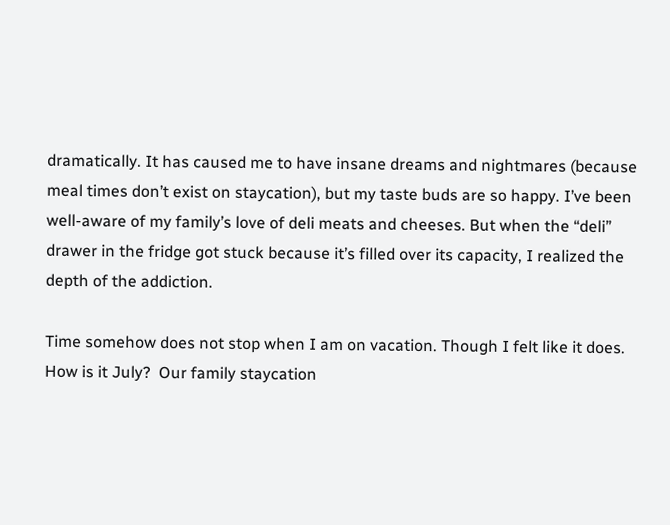dramatically. It has caused me to have insane dreams and nightmares (because meal times don’t exist on staycation), but my taste buds are so happy. I’ve been well-aware of my family’s love of deli meats and cheeses. But when the “deli” drawer in the fridge got stuck because it’s filled over its capacity, I realized the depth of the addiction.

Time somehow does not stop when I am on vacation. Though I felt like it does. How is it July?  Our family staycation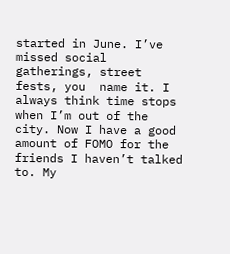started in June. I’ve missed social gatherings, street fests, you  name it. I always think time stops when I’m out of the city. Now I have a good amount of FOMO for the friends I haven’t talked to. My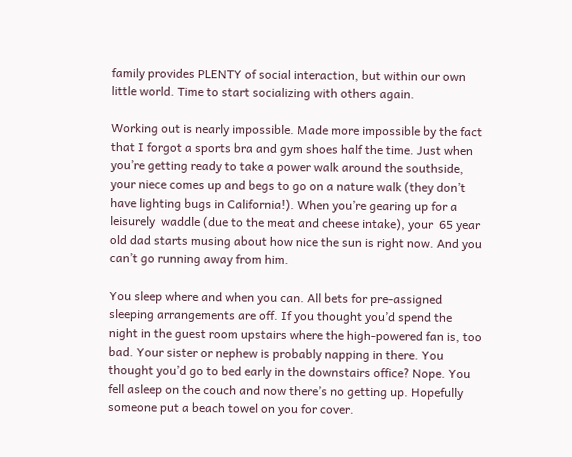family provides PLENTY of social interaction, but within our own little world. Time to start socializing with others again.

Working out is nearly impossible. Made more impossible by the fact that I forgot a sports bra and gym shoes half the time. Just when you’re getting ready to take a power walk around the southside, your niece comes up and begs to go on a nature walk (they don’t have lighting bugs in California!). When you’re gearing up for a leisurely  waddle (due to the meat and cheese intake), your  65 year old dad starts musing about how nice the sun is right now. And you can’t go running away from him.

You sleep where and when you can. All bets for pre-assigned sleeping arrangements are off. If you thought you’d spend the night in the guest room upstairs where the high-powered fan is, too bad. Your sister or nephew is probably napping in there. You thought you’d go to bed early in the downstairs office? Nope. You fell asleep on the couch and now there’s no getting up. Hopefully someone put a beach towel on you for cover.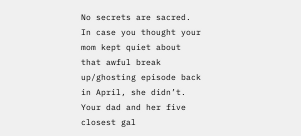No secrets are sacred.  In case you thought your mom kept quiet about that awful break up/ghosting episode back in April, she didn’t. Your dad and her five closest gal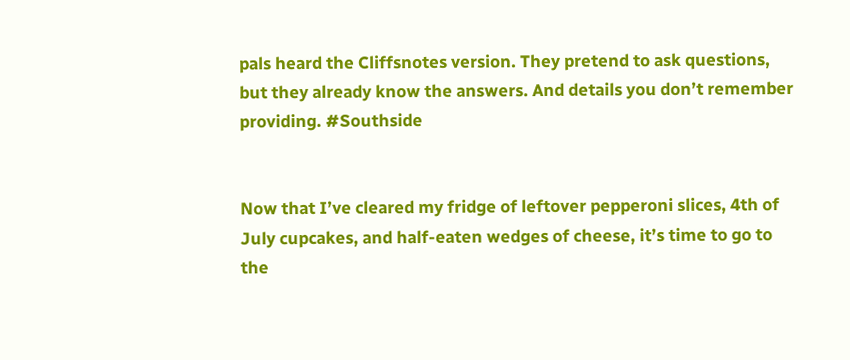pals heard the Cliffsnotes version. They pretend to ask questions, but they already know the answers. And details you don’t remember providing. #Southside


Now that I’ve cleared my fridge of leftover pepperoni slices, 4th of July cupcakes, and half-eaten wedges of cheese, it’s time to go to the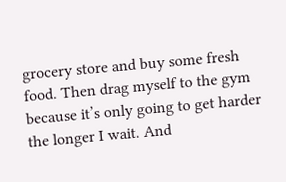grocery store and buy some fresh food. Then drag myself to the gym because it’s only going to get harder the longer I wait. And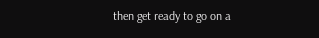then get ready to go on a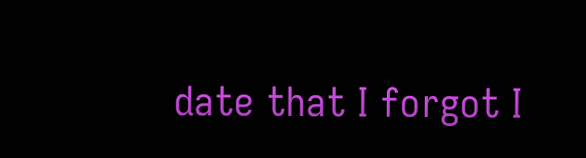date that I forgot I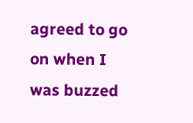agreed to go on when I was buzzed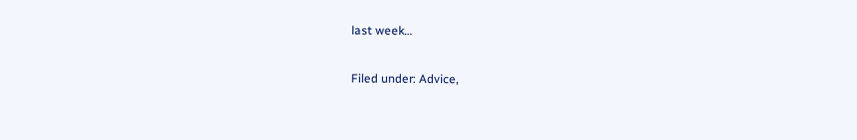last week…

Filed under: Advice,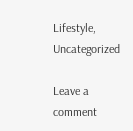Lifestyle, Uncategorized

Leave a comment